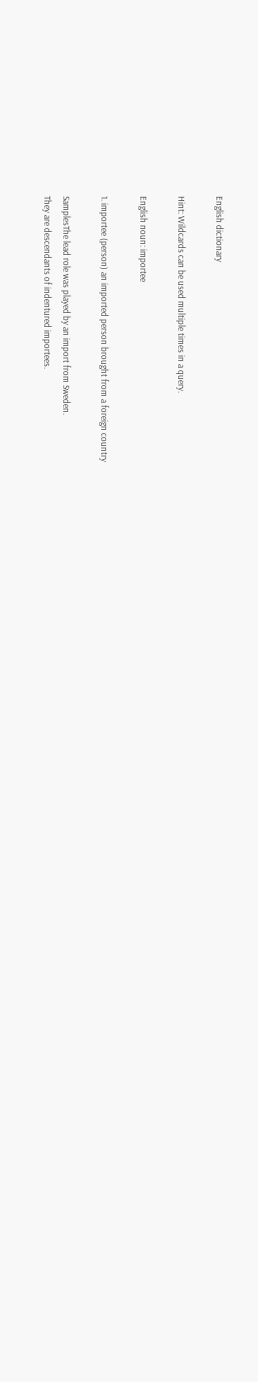English dictionary

Hint: Wildcards can be used multiple times in a query.

English noun: importee

1. importee (person) an imported person brought from a foreign country

SamplesThe lead role was played by an import from Sweden.
They are descendants of indentured importees.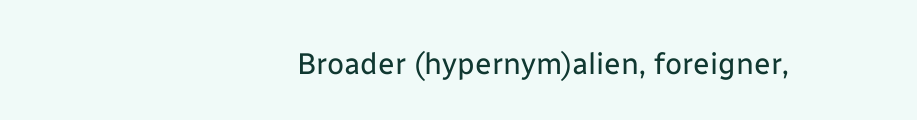Broader (hypernym)alien, foreigner,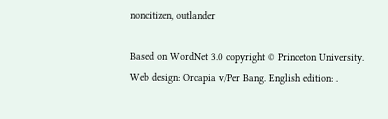noncitizen, outlander

Based on WordNet 3.0 copyright © Princeton University.
Web design: Orcapia v/Per Bang. English edition: .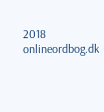2018 onlineordbog.dk